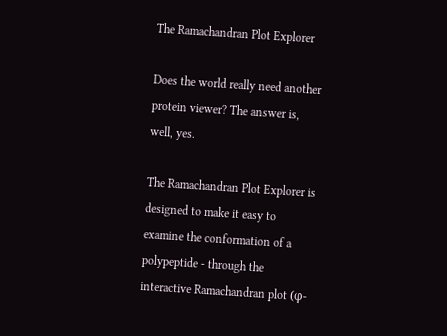The Ramachandran Plot Explorer

Does the world really need another protein viewer? The answer is, well, yes.

The Ramachandran Plot Explorer is designed to make it easy to examine the conformation of a polypeptide - through the interactive Ramachandran plot (φ-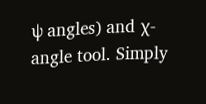ψ angles) and χ-angle tool. Simply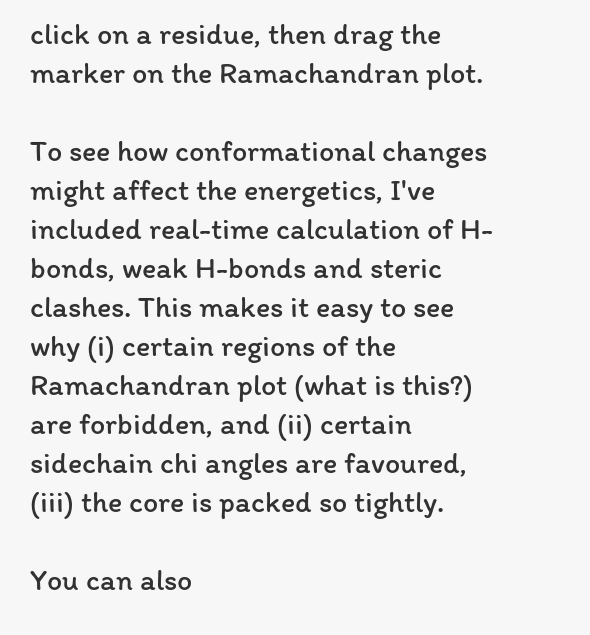click on a residue, then drag the marker on the Ramachandran plot.

To see how conformational changes might affect the energetics, I've included real-time calculation of H-bonds, weak H-bonds and steric clashes. This makes it easy to see why (i) certain regions of the Ramachandran plot (what is this?) are forbidden, and (ii) certain sidechain chi angles are favoured, (iii) the core is packed so tightly.

You can also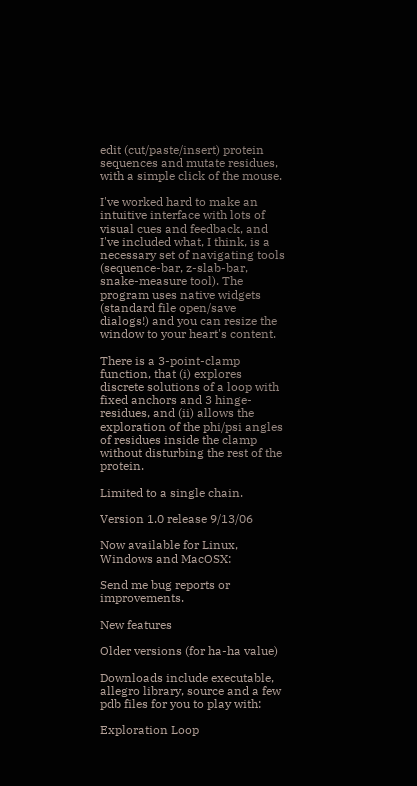edit (cut/paste/insert) protein sequences and mutate residues, with a simple click of the mouse.

I've worked hard to make an intuitive interface with lots of visual cues and feedback, and I've included what, I think, is a necessary set of navigating tools (sequence-bar, z-slab-bar, snake-measure tool). The program uses native widgets (standard file open/save dialogs!) and you can resize the window to your heart's content.

There is a 3-point-clamp function, that (i) explores discrete solutions of a loop with fixed anchors and 3 hinge-residues, and (ii) allows the exploration of the phi/psi angles of residues inside the clamp without disturbing the rest of the protein.

Limited to a single chain.

Version 1.0 release 9/13/06

Now available for Linux, Windows and MacOSX:

Send me bug reports or improvements.

New features

Older versions (for ha-ha value)

Downloads include executable, allegro library, source and a few pdb files for you to play with:

Exploration Loop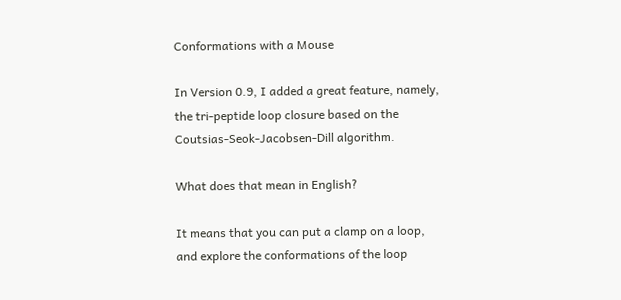Conformations with a Mouse

In Version 0.9, I added a great feature, namely, the tri-peptide loop closure based on the Coutsias-Seok-Jacobsen-Dill algorithm.

What does that mean in English?

It means that you can put a clamp on a loop, and explore the conformations of the loop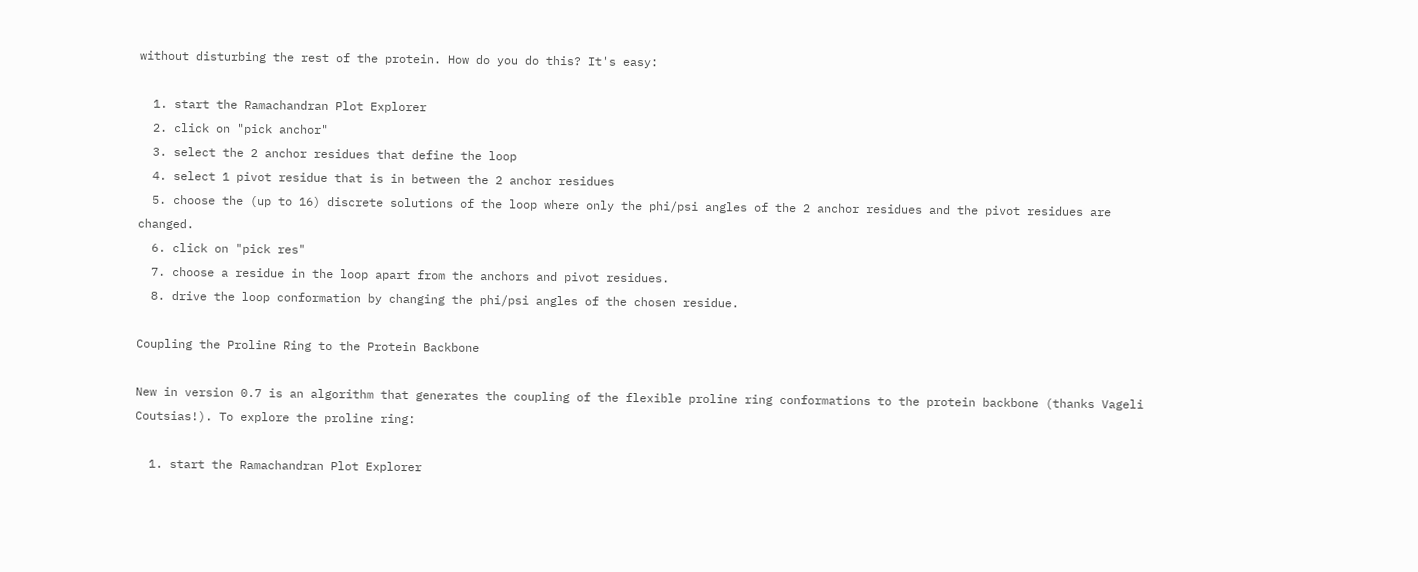without disturbing the rest of the protein. How do you do this? It's easy:

  1. start the Ramachandran Plot Explorer
  2. click on "pick anchor"
  3. select the 2 anchor residues that define the loop
  4. select 1 pivot residue that is in between the 2 anchor residues
  5. choose the (up to 16) discrete solutions of the loop where only the phi/psi angles of the 2 anchor residues and the pivot residues are changed.
  6. click on "pick res"
  7. choose a residue in the loop apart from the anchors and pivot residues.
  8. drive the loop conformation by changing the phi/psi angles of the chosen residue.

Coupling the Proline Ring to the Protein Backbone

New in version 0.7 is an algorithm that generates the coupling of the flexible proline ring conformations to the protein backbone (thanks Vageli Coutsias!). To explore the proline ring:

  1. start the Ramachandran Plot Explorer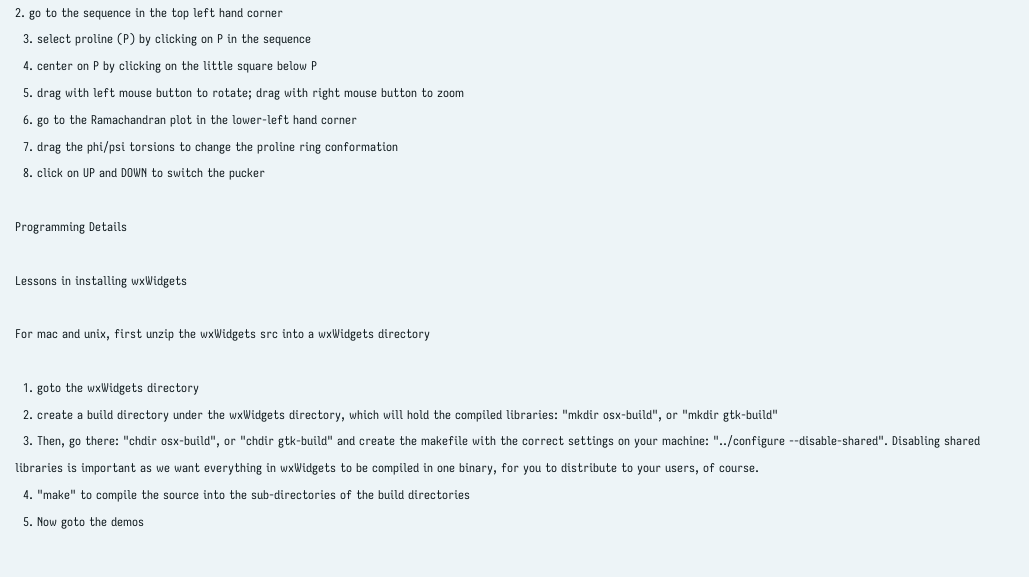2. go to the sequence in the top left hand corner
  3. select proline (P) by clicking on P in the sequence
  4. center on P by clicking on the little square below P
  5. drag with left mouse button to rotate; drag with right mouse button to zoom
  6. go to the Ramachandran plot in the lower-left hand corner
  7. drag the phi/psi torsions to change the proline ring conformation
  8. click on UP and DOWN to switch the pucker

Programming Details

Lessons in installing wxWidgets

For mac and unix, first unzip the wxWidgets src into a wxWidgets directory

  1. goto the wxWidgets directory
  2. create a build directory under the wxWidgets directory, which will hold the compiled libraries: "mkdir osx-build", or "mkdir gtk-build"
  3. Then, go there: "chdir osx-build", or "chdir gtk-build" and create the makefile with the correct settings on your machine: "../configure --disable-shared". Disabling shared libraries is important as we want everything in wxWidgets to be compiled in one binary, for you to distribute to your users, of course.
  4. "make" to compile the source into the sub-directories of the build directories
  5. Now goto the demos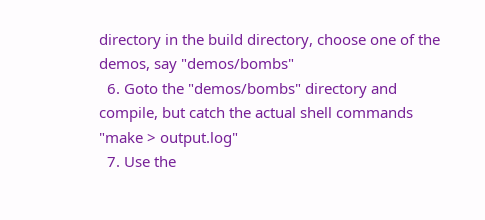directory in the build directory, choose one of the demos, say "demos/bombs"
  6. Goto the "demos/bombs" directory and compile, but catch the actual shell commands "make > output.log"
  7. Use the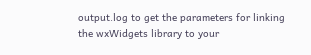output.log to get the parameters for linking the wxWidgets library to your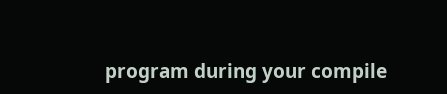program during your compile